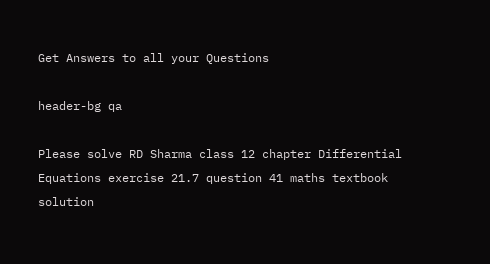Get Answers to all your Questions

header-bg qa

Please solve RD Sharma class 12 chapter Differential Equations exercise 21.7 question 41 maths textbook solution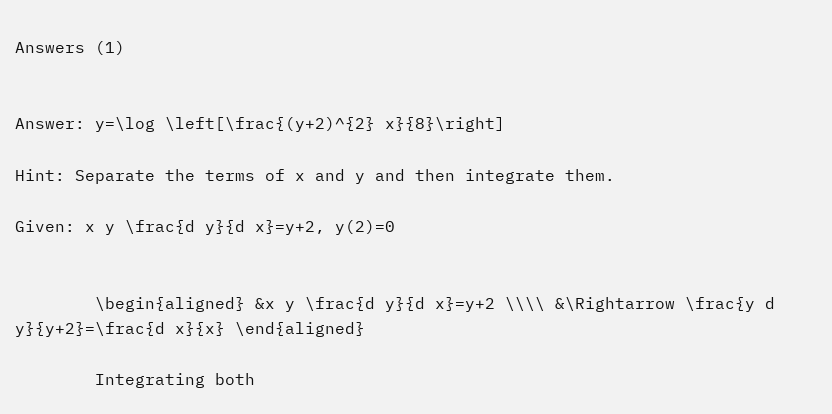Answers (1)


Answer: y=\log \left[\frac{(y+2)^{2} x}{8}\right]

Hint: Separate the terms of x and y and then integrate them.

Given: x y \frac{d y}{d x}=y+2, y(2)=0


        \begin{aligned} &x y \frac{d y}{d x}=y+2 \\\\ &\Rightarrow \frac{y d y}{y+2}=\frac{d x}{x} \end{aligned}

        Integrating both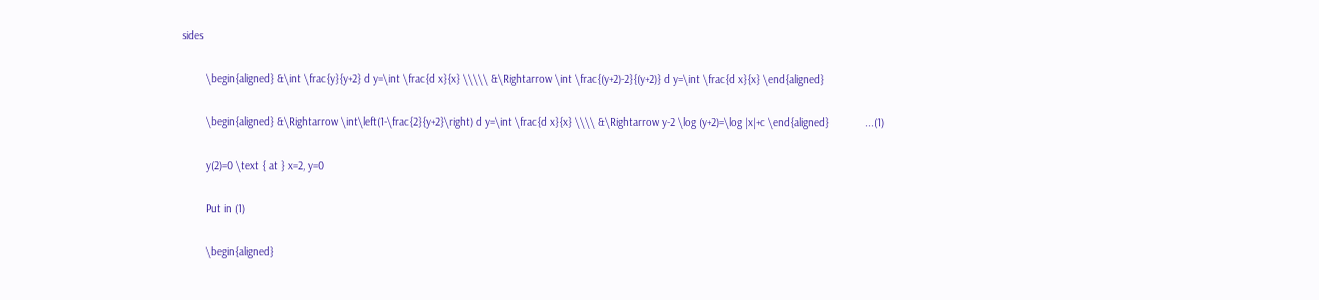sides

        \begin{aligned} &\int \frac{y}{y+2} d y=\int \frac{d x}{x} \\\\\ &\Rightarrow \int \frac{(y+2)-2}{(y+2)} d y=\int \frac{d x}{x} \end{aligned}

        \begin{aligned} &\Rightarrow \int\left(1-\frac{2}{y+2}\right) d y=\int \frac{d x}{x} \\\\ &\Rightarrow y-2 \log (y+2)=\log |x|+c \end{aligned}            ...(1)

        y(2)=0 \text { at } x=2, y=0

        Put in (1)

        \begin{aligned}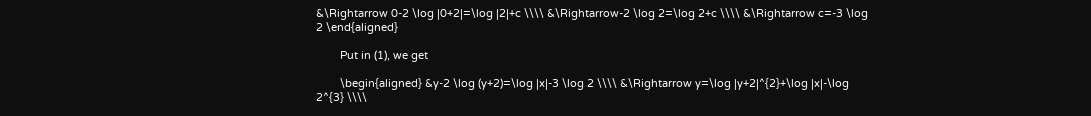&\Rightarrow 0-2 \log |0+2|=\log |2|+c \\\\ &\Rightarrow-2 \log 2=\log 2+c \\\\ &\Rightarrow c=-3 \log 2 \end{aligned}

        Put in (1), we get

        \begin{aligned} &y-2 \log (y+2)=\log |x|-3 \log 2 \\\\ &\Rightarrow y=\log |y+2|^{2}+\log |x|-\log 2^{3} \\\\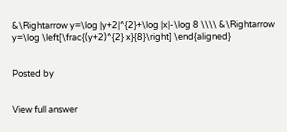&\Rightarrow y=\log |y+2|^{2}+\log |x|-\log 8 \\\\ &\Rightarrow y=\log \left[\frac{(y+2)^{2} x}{8}\right] \end{aligned}


Posted by


View full answer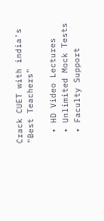Crack CUET with india's "Best Teachers"

  • HD Video Lectures
  • Unlimited Mock Tests
  • Faculty Support